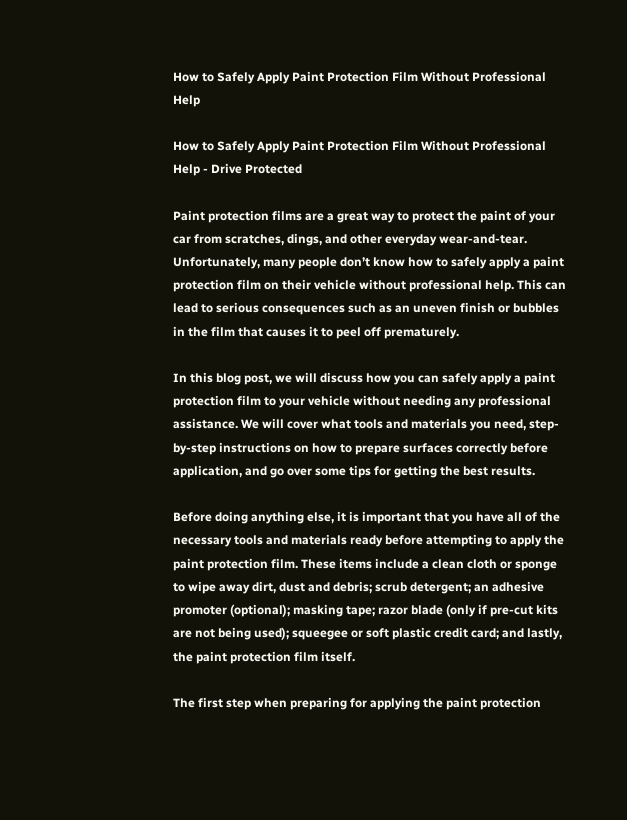How to Safely Apply Paint Protection Film Without Professional Help

How to Safely Apply Paint Protection Film Without Professional Help - Drive Protected

Paint protection films are a great way to protect the paint of your car from scratches, dings, and other everyday wear-and-tear. Unfortunately, many people don’t know how to safely apply a paint protection film on their vehicle without professional help. This can lead to serious consequences such as an uneven finish or bubbles in the film that causes it to peel off prematurely.

In this blog post, we will discuss how you can safely apply a paint protection film to your vehicle without needing any professional assistance. We will cover what tools and materials you need, step-by-step instructions on how to prepare surfaces correctly before application, and go over some tips for getting the best results.

Before doing anything else, it is important that you have all of the necessary tools and materials ready before attempting to apply the paint protection film. These items include a clean cloth or sponge to wipe away dirt, dust and debris; scrub detergent; an adhesive promoter (optional); masking tape; razor blade (only if pre-cut kits are not being used); squeegee or soft plastic credit card; and lastly, the paint protection film itself.

The first step when preparing for applying the paint protection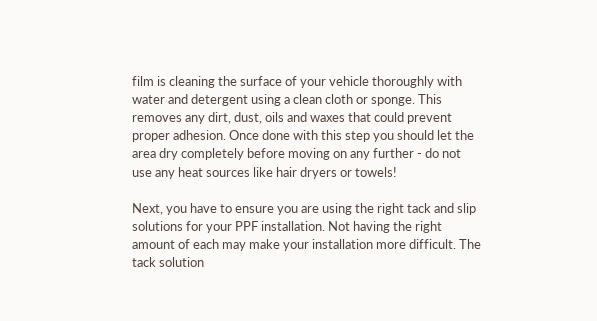film is cleaning the surface of your vehicle thoroughly with water and detergent using a clean cloth or sponge. This removes any dirt, dust, oils and waxes that could prevent proper adhesion. Once done with this step you should let the area dry completely before moving on any further - do not use any heat sources like hair dryers or towels!

Next, you have to ensure you are using the right tack and slip solutions for your PPF installation. Not having the right amount of each may make your installation more difficult. The tack solution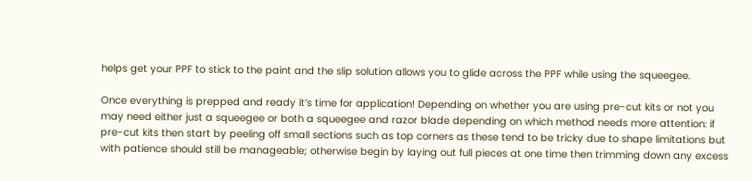helps get your PPF to stick to the paint and the slip solution allows you to glide across the PPF while using the squeegee.

Once everything is prepped and ready it’s time for application! Depending on whether you are using pre-cut kits or not you may need either just a squeegee or both a squeegee and razor blade depending on which method needs more attention: if pre-cut kits then start by peeling off small sections such as top corners as these tend to be tricky due to shape limitations but with patience should still be manageable; otherwise begin by laying out full pieces at one time then trimming down any excess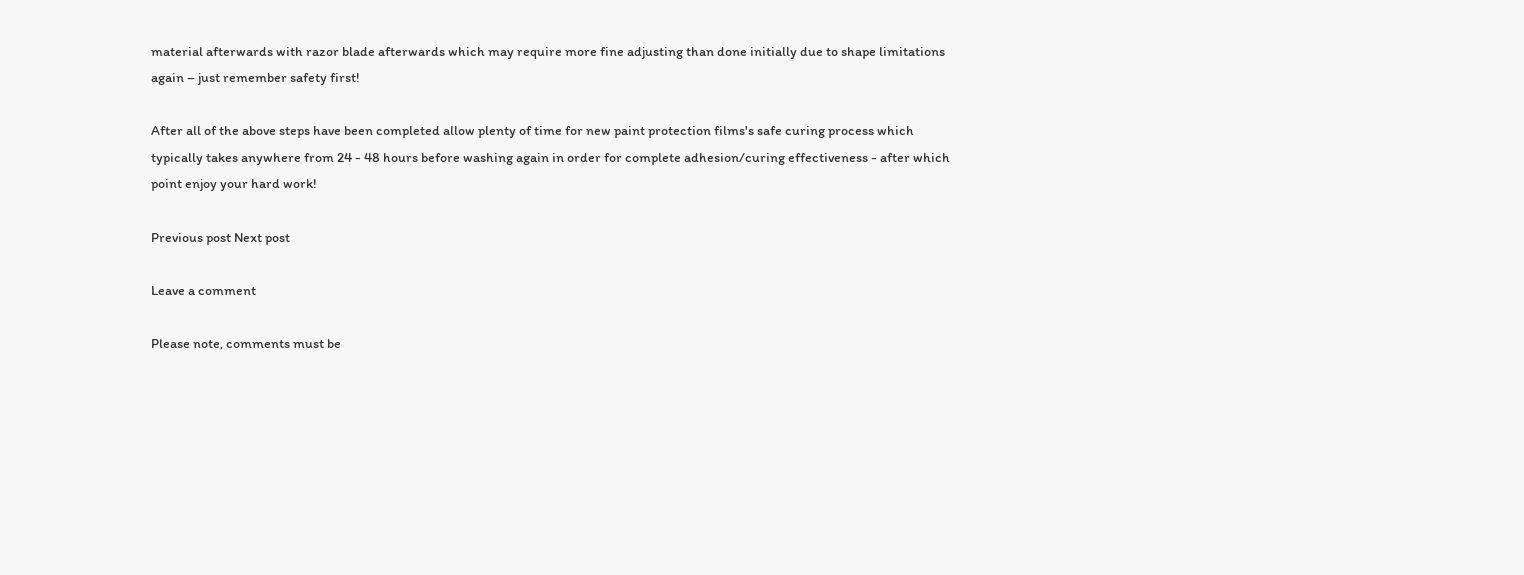material afterwards with razor blade afterwards which may require more fine adjusting than done initially due to shape limitations again – just remember safety first!

After all of the above steps have been completed allow plenty of time for new paint protection films's safe curing process which typically takes anywhere from 24 - 48 hours before washing again in order for complete adhesion/curing effectiveness - after which point enjoy your hard work!

Previous post Next post

Leave a comment

Please note, comments must be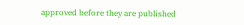approved before they are published